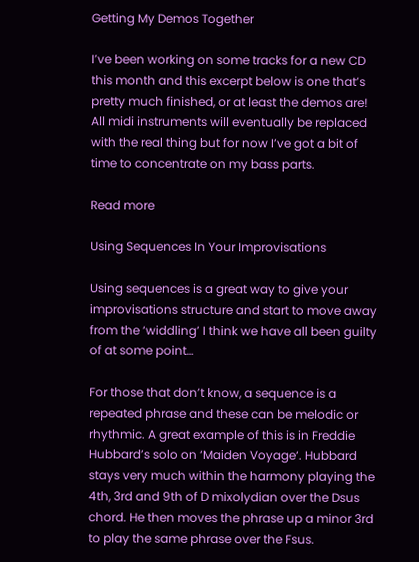Getting My Demos Together

I’ve been working on some tracks for a new CD this month and this excerpt below is one that’s pretty much finished, or at least the demos are! All midi instruments will eventually be replaced with the real thing but for now I’ve got a bit of time to concentrate on my bass parts.

Read more

Using Sequences In Your Improvisations

Using sequences is a great way to give your improvisations structure and start to move away from the ‘widdling’ I think we have all been guilty of at some point…

For those that don’t know, a sequence is a repeated phrase and these can be melodic or rhythmic. A great example of this is in Freddie Hubbard’s solo on ‘Maiden Voyage‘. Hubbard stays very much within the harmony playing the 4th, 3rd and 9th of D mixolydian over the Dsus chord. He then moves the phrase up a minor 3rd to play the same phrase over the Fsus.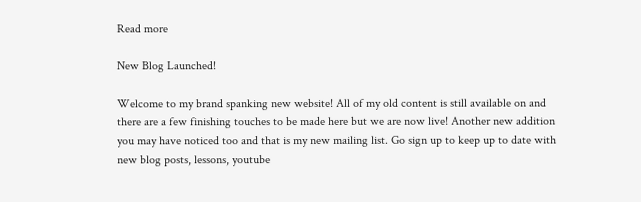Read more

New Blog Launched!

Welcome to my brand spanking new website! All of my old content is still available on and there are a few finishing touches to be made here but we are now live! Another new addition you may have noticed too and that is my new mailing list. Go sign up to keep up to date with new blog posts, lessons, youtube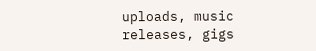uploads, music releases, gigs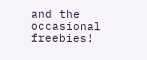and the occasional freebies!